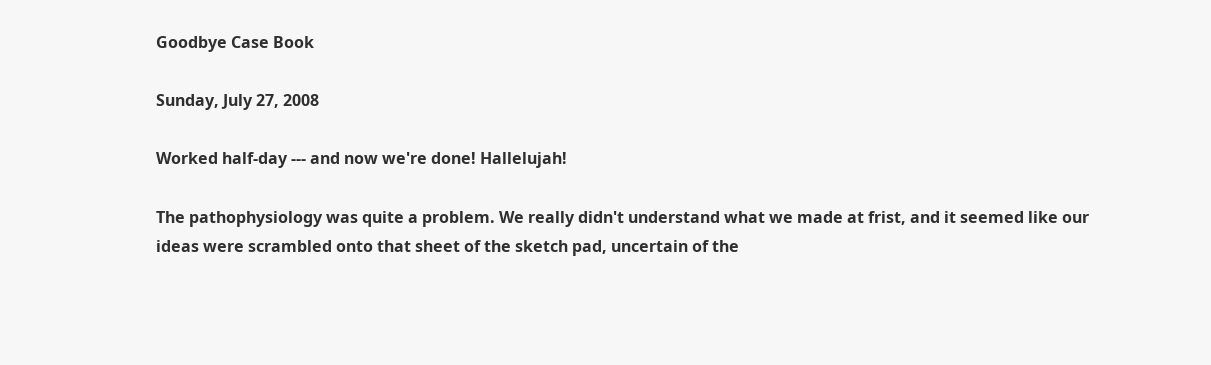Goodbye Case Book

Sunday, July 27, 2008

Worked half-day --- and now we're done! Hallelujah!

The pathophysiology was quite a problem. We really didn't understand what we made at frist, and it seemed like our ideas were scrambled onto that sheet of the sketch pad, uncertain of the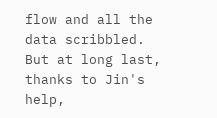flow and all the data scribbled. But at long last, thanks to Jin's help,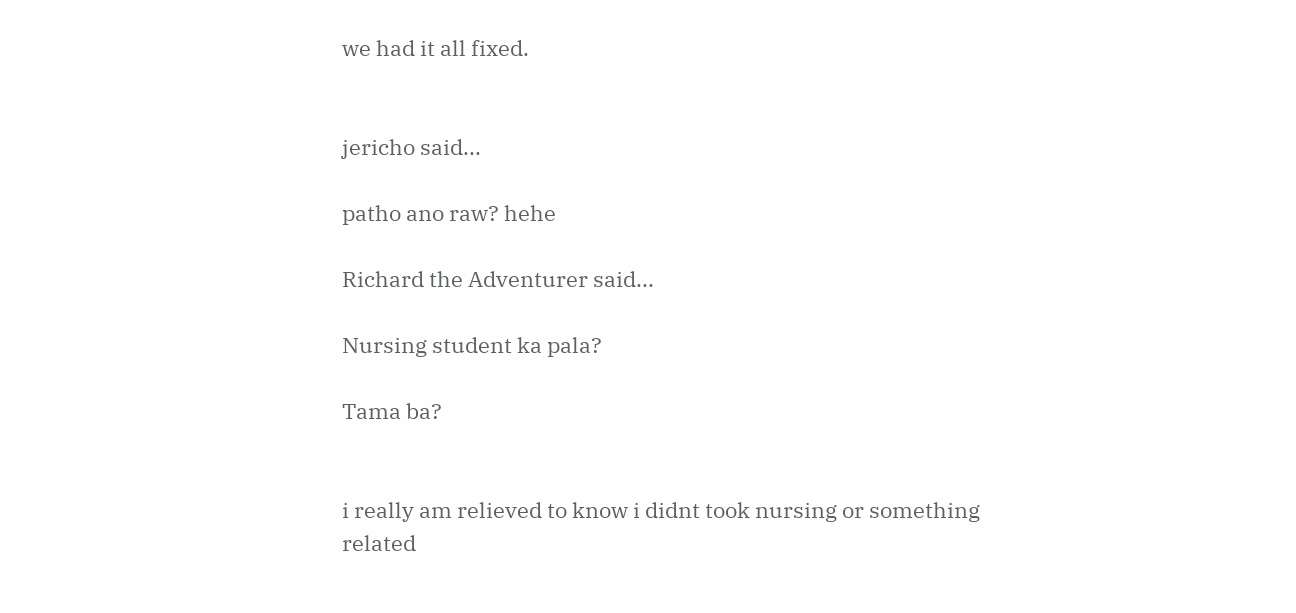we had it all fixed.


jericho said...

patho ano raw? hehe

Richard the Adventurer said...

Nursing student ka pala?

Tama ba?


i really am relieved to know i didnt took nursing or something related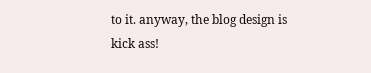to it. anyway, the blog design is kick ass!